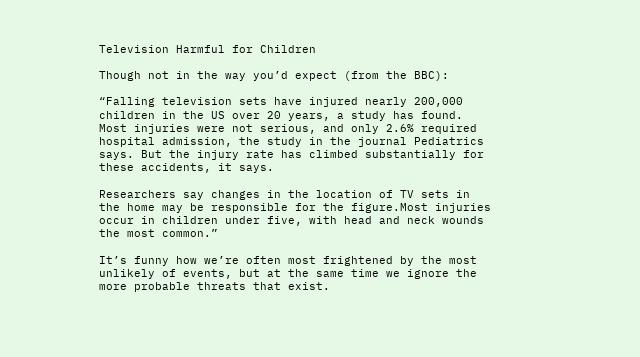Television Harmful for Children

Though not in the way you’d expect (from the BBC):

“Falling television sets have injured nearly 200,000 children in the US over 20 years, a study has found. Most injuries were not serious, and only 2.6% required hospital admission, the study in the journal Pediatrics says. But the injury rate has climbed substantially for these accidents, it says.

Researchers say changes in the location of TV sets in the home may be responsible for the figure.Most injuries occur in children under five, with head and neck wounds the most common.”

It’s funny how we’re often most frightened by the most unlikely of events, but at the same time we ignore the more probable threats that exist.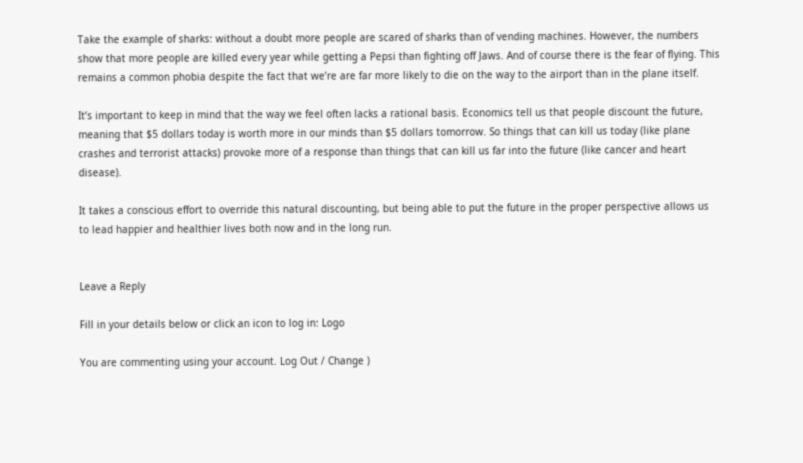Take the example of sharks: without a doubt more people are scared of sharks than of vending machines. However, the numbers show that more people are killed every year while getting a Pepsi than fighting off Jaws. And of course there is the fear of flying. This remains a common phobia despite the fact that we’re are far more likely to die on the way to the airport than in the plane itself.

It’s important to keep in mind that the way we feel often lacks a rational basis. Economics tell us that people discount the future, meaning that $5 dollars today is worth more in our minds than $5 dollars tomorrow. So things that can kill us today (like plane crashes and terrorist attacks) provoke more of a response than things that can kill us far into the future (like cancer and heart disease).

It takes a conscious effort to override this natural discounting, but being able to put the future in the proper perspective allows us to lead happier and healthier lives both now and in the long run.


Leave a Reply

Fill in your details below or click an icon to log in: Logo

You are commenting using your account. Log Out / Change )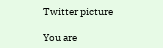Twitter picture

You are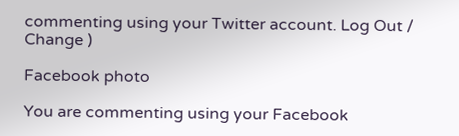commenting using your Twitter account. Log Out / Change )

Facebook photo

You are commenting using your Facebook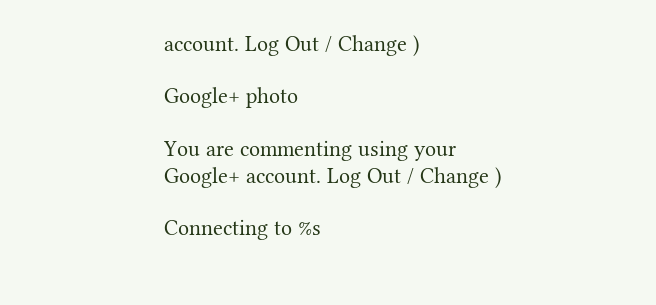account. Log Out / Change )

Google+ photo

You are commenting using your Google+ account. Log Out / Change )

Connecting to %s